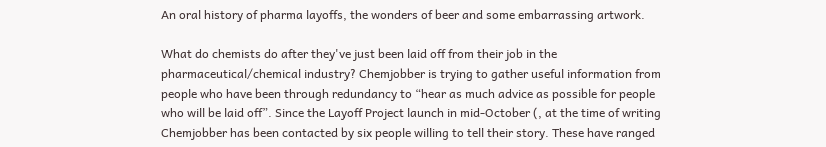An oral history of pharma layoffs, the wonders of beer and some embarrassing artwork.

What do chemists do after they've just been laid off from their job in the pharmaceutical/chemical industry? Chemjobber is trying to gather useful information from people who have been through redundancy to “hear as much advice as possible for people who will be laid off”. Since the Layoff Project launch in mid-October (, at the time of writing Chemjobber has been contacted by six people willing to tell their story. These have ranged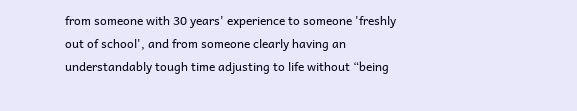from someone with 30 years' experience to someone 'freshly out of school', and from someone clearly having an understandably tough time adjusting to life without “being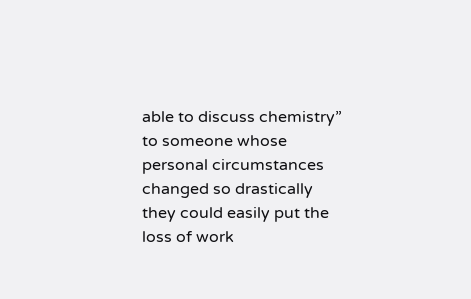able to discuss chemistry” to someone whose personal circumstances changed so drastically they could easily put the loss of work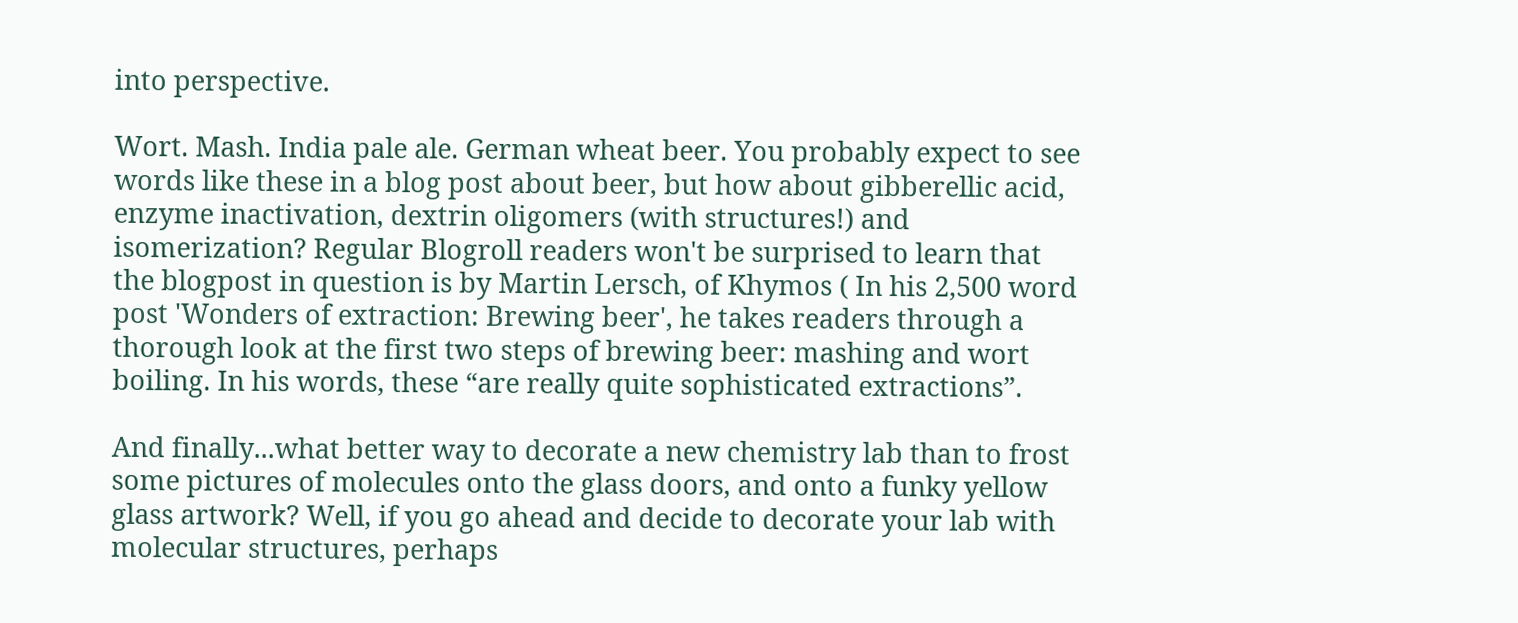into perspective.

Wort. Mash. India pale ale. German wheat beer. You probably expect to see words like these in a blog post about beer, but how about gibberellic acid, enzyme inactivation, dextrin oligomers (with structures!) and isomerization? Regular Blogroll readers won't be surprised to learn that the blogpost in question is by Martin Lersch, of Khymos ( In his 2,500 word post 'Wonders of extraction: Brewing beer', he takes readers through a thorough look at the first two steps of brewing beer: mashing and wort boiling. In his words, these “are really quite sophisticated extractions”.

And finally...what better way to decorate a new chemistry lab than to frost some pictures of molecules onto the glass doors, and onto a funky yellow glass artwork? Well, if you go ahead and decide to decorate your lab with molecular structures, perhaps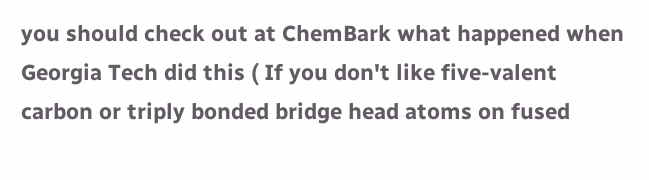you should check out at ChemBark what happened when Georgia Tech did this ( If you don't like five-valent carbon or triply bonded bridge head atoms on fused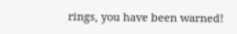rings, you have been warned!